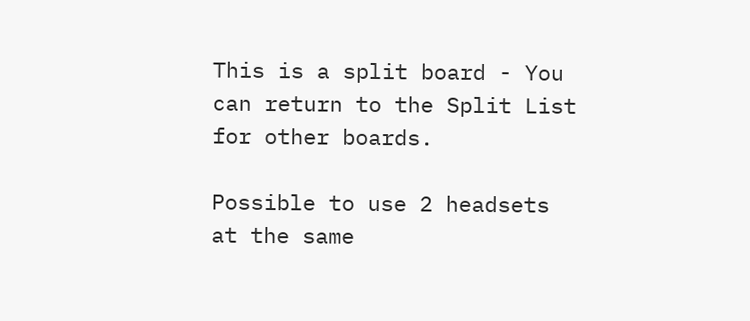This is a split board - You can return to the Split List for other boards.

Possible to use 2 headsets at the same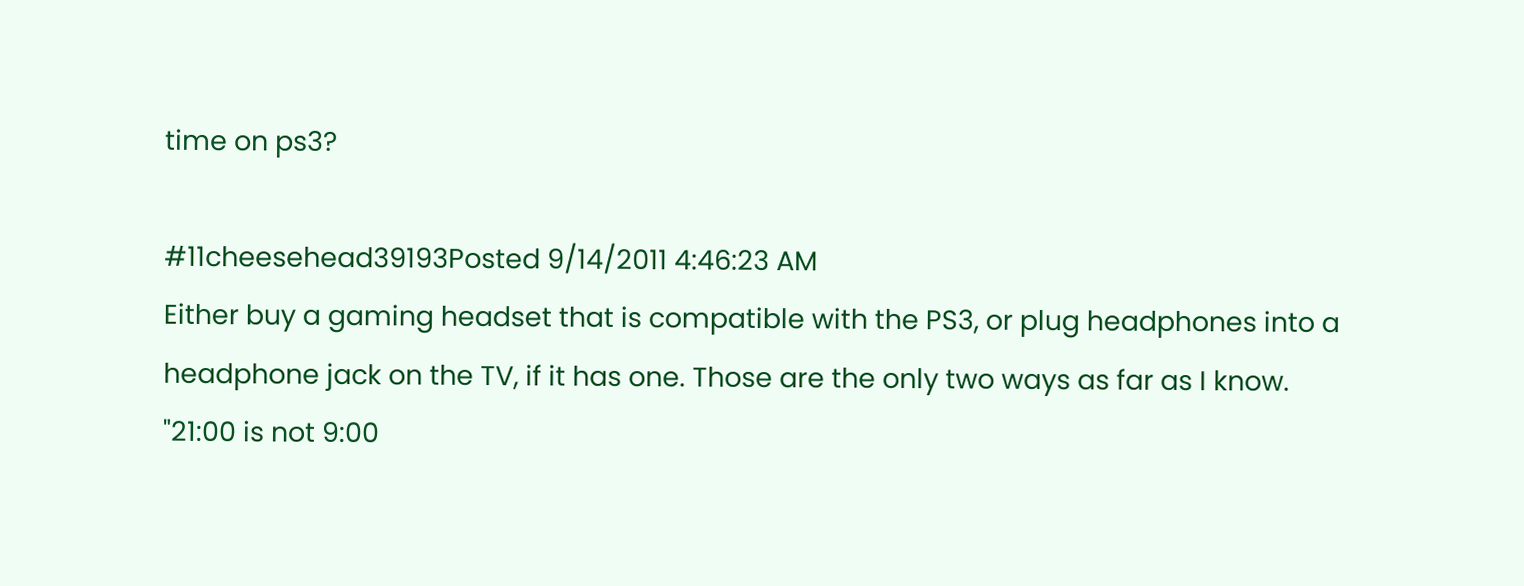time on ps3?

#11cheesehead39193Posted 9/14/2011 4:46:23 AM
Either buy a gaming headset that is compatible with the PS3, or plug headphones into a headphone jack on the TV, if it has one. Those are the only two ways as far as I know.
"21:00 is not 9:00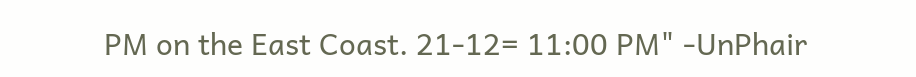PM on the East Coast. 21-12= 11:00 PM" -UnPhair